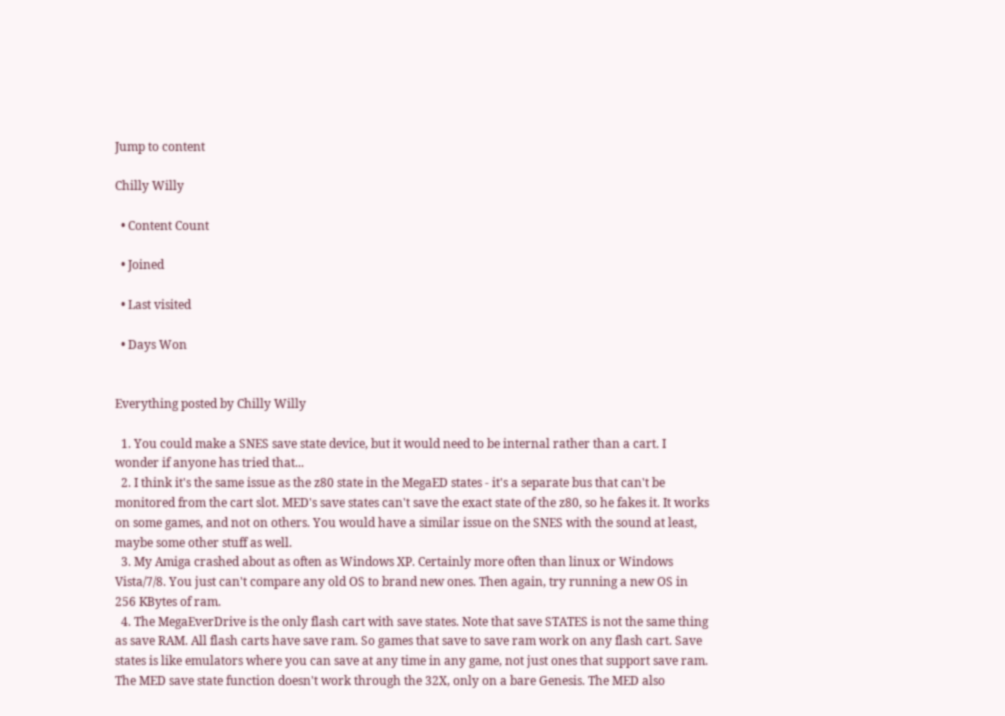Jump to content

Chilly Willy

  • Content Count

  • Joined

  • Last visited

  • Days Won


Everything posted by Chilly Willy

  1. You could make a SNES save state device, but it would need to be internal rather than a cart. I wonder if anyone has tried that...
  2. I think it's the same issue as the z80 state in the MegaED states - it's a separate bus that can't be monitored from the cart slot. MED's save states can't save the exact state of the z80, so he fakes it. It works on some games, and not on others. You would have a similar issue on the SNES with the sound at least, maybe some other stuff as well.
  3. My Amiga crashed about as often as Windows XP. Certainly more often than linux or Windows Vista/7/8. You just can't compare any old OS to brand new ones. Then again, try running a new OS in 256 KBytes of ram.
  4. The MegaEverDrive is the only flash cart with save states. Note that save STATES is not the same thing as save RAM. All flash carts have save ram. So games that save to save ram work on any flash cart. Save states is like emulators where you can save at any time in any game, not just ones that support save ram. The MED save state function doesn't work through the 32X, only on a bare Genesis. The MED also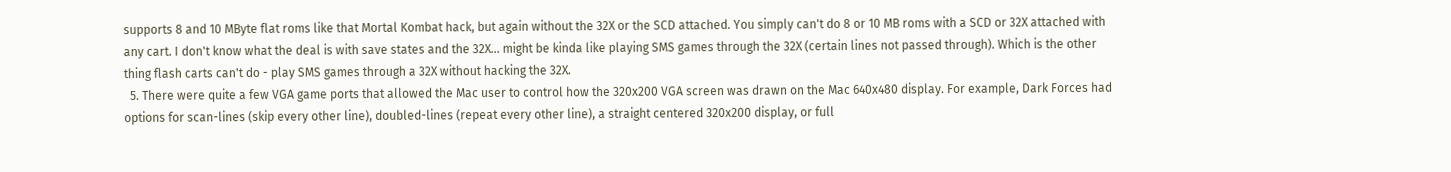supports 8 and 10 MByte flat roms like that Mortal Kombat hack, but again without the 32X or the SCD attached. You simply can't do 8 or 10 MB roms with a SCD or 32X attached with any cart. I don't know what the deal is with save states and the 32X... might be kinda like playing SMS games through the 32X (certain lines not passed through). Which is the other thing flash carts can't do - play SMS games through a 32X without hacking the 32X.
  5. There were quite a few VGA game ports that allowed the Mac user to control how the 320x200 VGA screen was drawn on the Mac 640x480 display. For example, Dark Forces had options for scan-lines (skip every other line), doubled-lines (repeat every other line), a straight centered 320x200 display, or full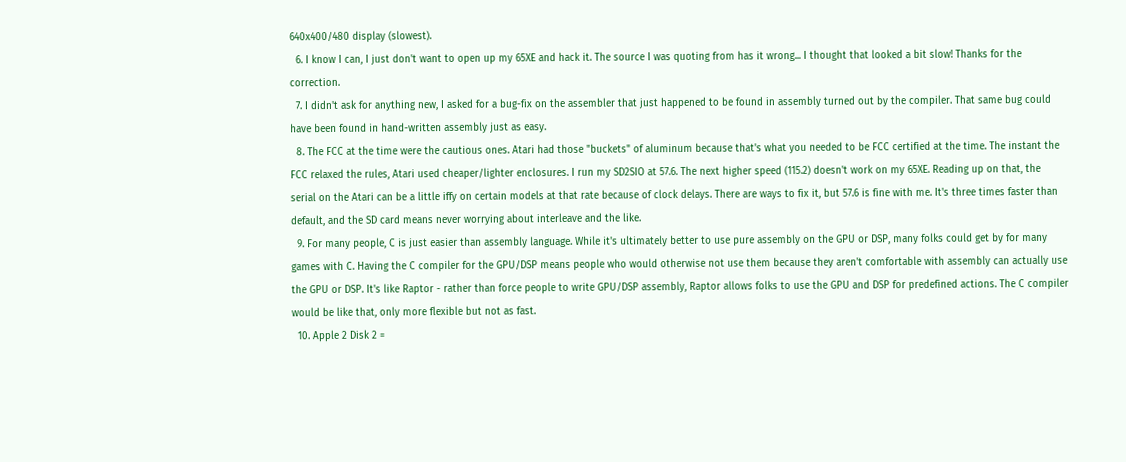640x400/480 display (slowest).
  6. I know I can, I just don't want to open up my 65XE and hack it. The source I was quoting from has it wrong... I thought that looked a bit slow! Thanks for the correction.
  7. I didn't ask for anything new, I asked for a bug-fix on the assembler that just happened to be found in assembly turned out by the compiler. That same bug could have been found in hand-written assembly just as easy.
  8. The FCC at the time were the cautious ones. Atari had those "buckets" of aluminum because that's what you needed to be FCC certified at the time. The instant the FCC relaxed the rules, Atari used cheaper/lighter enclosures. I run my SD2SIO at 57.6. The next higher speed (115.2) doesn't work on my 65XE. Reading up on that, the serial on the Atari can be a little iffy on certain models at that rate because of clock delays. There are ways to fix it, but 57.6 is fine with me. It's three times faster than default, and the SD card means never worrying about interleave and the like.
  9. For many people, C is just easier than assembly language. While it's ultimately better to use pure assembly on the GPU or DSP, many folks could get by for many games with C. Having the C compiler for the GPU/DSP means people who would otherwise not use them because they aren't comfortable with assembly can actually use the GPU or DSP. It's like Raptor - rather than force people to write GPU/DSP assembly, Raptor allows folks to use the GPU and DSP for predefined actions. The C compiler would be like that, only more flexible but not as fast.
  10. Apple 2 Disk 2 =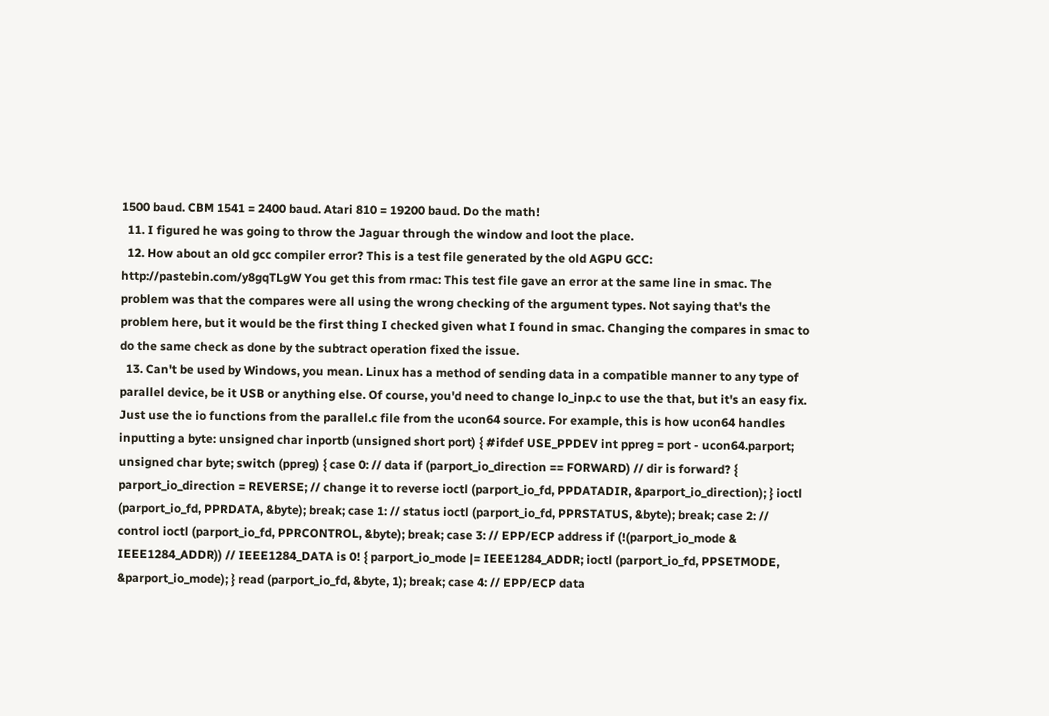1500 baud. CBM 1541 = 2400 baud. Atari 810 = 19200 baud. Do the math!
  11. I figured he was going to throw the Jaguar through the window and loot the place.
  12. How about an old gcc compiler error? This is a test file generated by the old AGPU GCC: http://pastebin.com/y8gqTLgW You get this from rmac: This test file gave an error at the same line in smac. The problem was that the compares were all using the wrong checking of the argument types. Not saying that's the problem here, but it would be the first thing I checked given what I found in smac. Changing the compares in smac to do the same check as done by the subtract operation fixed the issue.
  13. Can't be used by Windows, you mean. Linux has a method of sending data in a compatible manner to any type of parallel device, be it USB or anything else. Of course, you'd need to change lo_inp.c to use the that, but it's an easy fix. Just use the io functions from the parallel.c file from the ucon64 source. For example, this is how ucon64 handles inputting a byte: unsigned char inportb (unsigned short port) { #ifdef USE_PPDEV int ppreg = port - ucon64.parport; unsigned char byte; switch (ppreg) { case 0: // data if (parport_io_direction == FORWARD) // dir is forward? { parport_io_direction = REVERSE; // change it to reverse ioctl (parport_io_fd, PPDATADIR, &parport_io_direction); } ioctl (parport_io_fd, PPRDATA, &byte); break; case 1: // status ioctl (parport_io_fd, PPRSTATUS, &byte); break; case 2: // control ioctl (parport_io_fd, PPRCONTROL, &byte); break; case 3: // EPP/ECP address if (!(parport_io_mode & IEEE1284_ADDR)) // IEEE1284_DATA is 0! { parport_io_mode |= IEEE1284_ADDR; ioctl (parport_io_fd, PPSETMODE, &parport_io_mode); } read (parport_io_fd, &byte, 1); break; case 4: // EPP/ECP data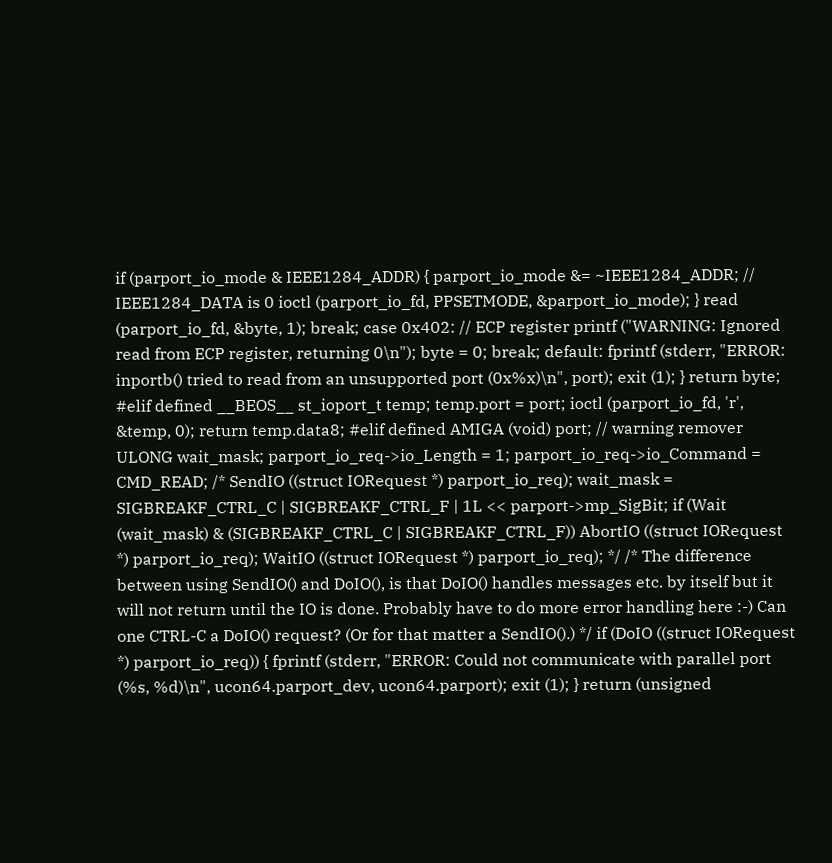if (parport_io_mode & IEEE1284_ADDR) { parport_io_mode &= ~IEEE1284_ADDR; // IEEE1284_DATA is 0 ioctl (parport_io_fd, PPSETMODE, &parport_io_mode); } read (parport_io_fd, &byte, 1); break; case 0x402: // ECP register printf ("WARNING: Ignored read from ECP register, returning 0\n"); byte = 0; break; default: fprintf (stderr, "ERROR: inportb() tried to read from an unsupported port (0x%x)\n", port); exit (1); } return byte; #elif defined __BEOS__ st_ioport_t temp; temp.port = port; ioctl (parport_io_fd, 'r', &temp, 0); return temp.data8; #elif defined AMIGA (void) port; // warning remover ULONG wait_mask; parport_io_req->io_Length = 1; parport_io_req->io_Command = CMD_READ; /* SendIO ((struct IORequest *) parport_io_req); wait_mask = SIGBREAKF_CTRL_C | SIGBREAKF_CTRL_F | 1L << parport->mp_SigBit; if (Wait (wait_mask) & (SIGBREAKF_CTRL_C | SIGBREAKF_CTRL_F)) AbortIO ((struct IORequest *) parport_io_req); WaitIO ((struct IORequest *) parport_io_req); */ /* The difference between using SendIO() and DoIO(), is that DoIO() handles messages etc. by itself but it will not return until the IO is done. Probably have to do more error handling here :-) Can one CTRL-C a DoIO() request? (Or for that matter a SendIO().) */ if (DoIO ((struct IORequest *) parport_io_req)) { fprintf (stderr, "ERROR: Could not communicate with parallel port (%s, %d)\n", ucon64.parport_dev, ucon64.parport); exit (1); } return (unsigned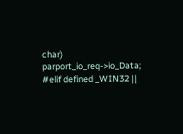char) parport_io_req->io_Data; #elif defined _WIN32 ||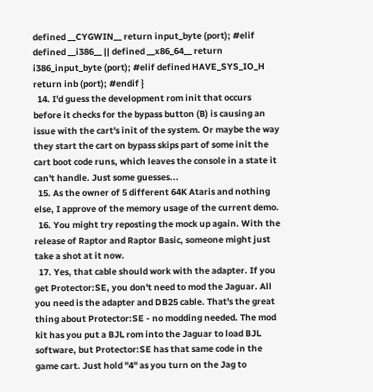defined __CYGWIN__ return input_byte (port); #elif defined __i386__ || defined __x86_64__ return i386_input_byte (port); #elif defined HAVE_SYS_IO_H return inb (port); #endif }
  14. I'd guess the development rom init that occurs before it checks for the bypass button (B) is causing an issue with the cart's init of the system. Or maybe the way they start the cart on bypass skips part of some init the cart boot code runs, which leaves the console in a state it can't handle. Just some guesses...
  15. As the owner of 5 different 64K Ataris and nothing else, I approve of the memory usage of the current demo.
  16. You might try reposting the mock up again. With the release of Raptor and Raptor Basic, someone might just take a shot at it now.
  17. Yes, that cable should work with the adapter. If you get Protector:SE, you don't need to mod the Jaguar. All you need is the adapter and DB25 cable. That's the great thing about Protector:SE - no modding needed. The mod kit has you put a BJL rom into the Jaguar to load BJL software, but Protector:SE has that same code in the game cart. Just hold "4" as you turn on the Jag to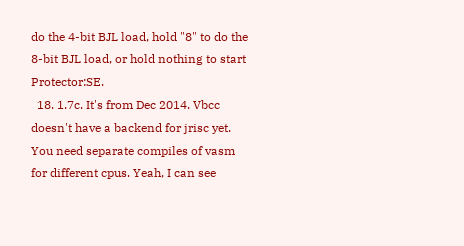do the 4-bit BJL load, hold "8" to do the 8-bit BJL load, or hold nothing to start Protector:SE.
  18. 1.7c. It's from Dec 2014. Vbcc doesn't have a backend for jrisc yet. You need separate compiles of vasm for different cpus. Yeah, I can see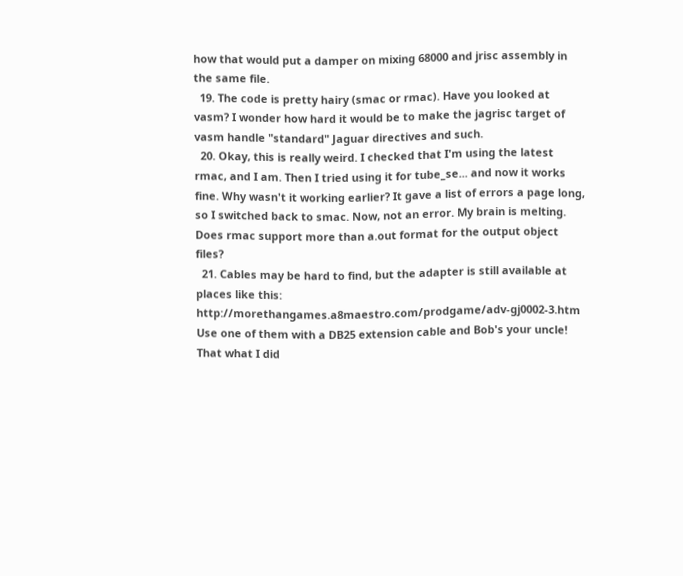how that would put a damper on mixing 68000 and jrisc assembly in the same file.
  19. The code is pretty hairy (smac or rmac). Have you looked at vasm? I wonder how hard it would be to make the jagrisc target of vasm handle "standard" Jaguar directives and such.
  20. Okay, this is really weird. I checked that I'm using the latest rmac, and I am. Then I tried using it for tube_se... and now it works fine. Why wasn't it working earlier? It gave a list of errors a page long, so I switched back to smac. Now, not an error. My brain is melting. Does rmac support more than a.out format for the output object files?
  21. Cables may be hard to find, but the adapter is still available at places like this: http://morethangames.a8maestro.com/prodgame/adv-gj0002-3.htm Use one of them with a DB25 extension cable and Bob's your uncle! That what I did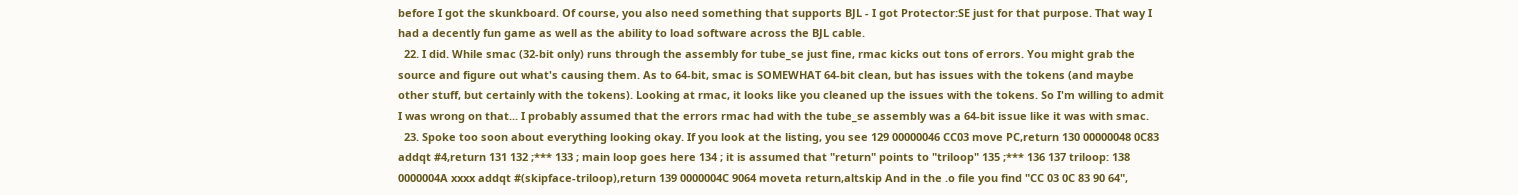before I got the skunkboard. Of course, you also need something that supports BJL - I got Protector:SE just for that purpose. That way I had a decently fun game as well as the ability to load software across the BJL cable.
  22. I did. While smac (32-bit only) runs through the assembly for tube_se just fine, rmac kicks out tons of errors. You might grab the source and figure out what's causing them. As to 64-bit, smac is SOMEWHAT 64-bit clean, but has issues with the tokens (and maybe other stuff, but certainly with the tokens). Looking at rmac, it looks like you cleaned up the issues with the tokens. So I'm willing to admit I was wrong on that... I probably assumed that the errors rmac had with the tube_se assembly was a 64-bit issue like it was with smac.
  23. Spoke too soon about everything looking okay. If you look at the listing, you see 129 00000046 CC03 move PC,return 130 00000048 0C83 addqt #4,return 131 132 ;*** 133 ; main loop goes here 134 ; it is assumed that "return" points to "triloop" 135 ;*** 136 137 triloop: 138 0000004A xxxx addqt #(skipface-triloop),return 139 0000004C 9064 moveta return,altskip And in the .o file you find "CC 03 0C 83 90 64",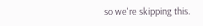so we're skipping this.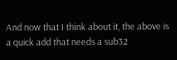And now that I think about it, the above is a quick add that needs a sub32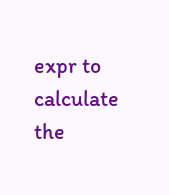expr to calculate the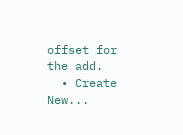offset for the add.
  • Create New...